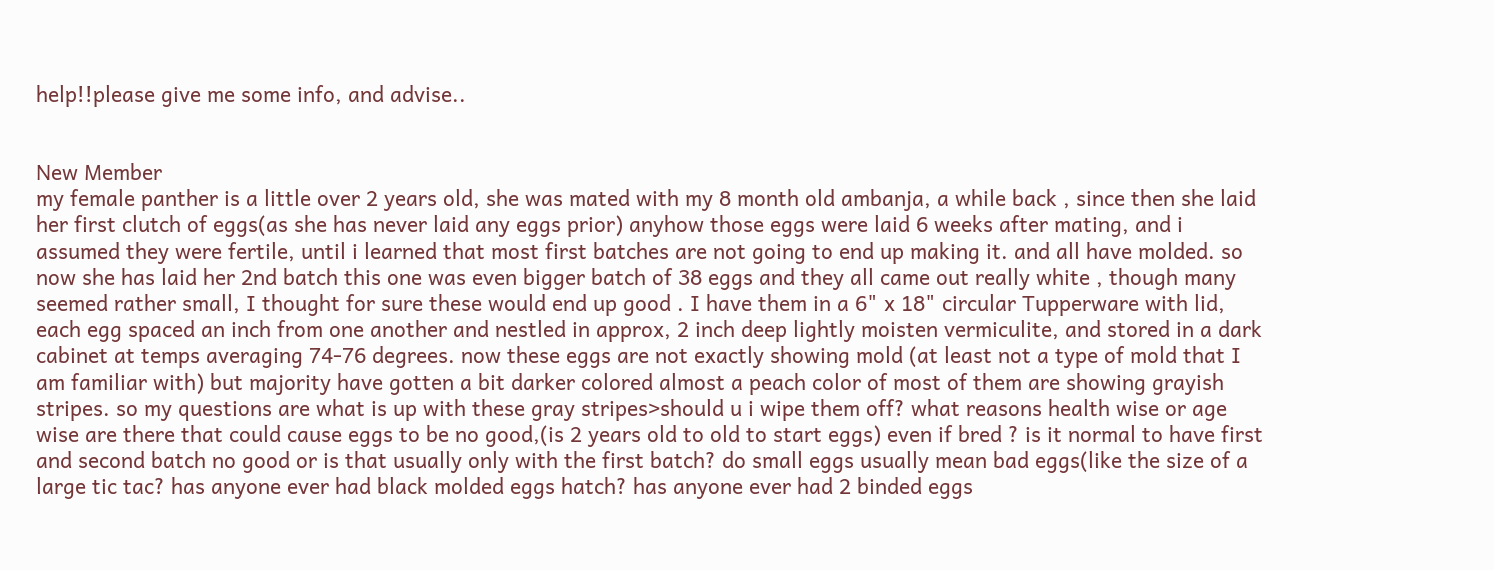help!!please give me some info, and advise..


New Member
my female panther is a little over 2 years old, she was mated with my 8 month old ambanja, a while back , since then she laid her first clutch of eggs(as she has never laid any eggs prior) anyhow those eggs were laid 6 weeks after mating, and i assumed they were fertile, until i learned that most first batches are not going to end up making it. and all have molded. so now she has laid her 2nd batch this one was even bigger batch of 38 eggs and they all came out really white , though many seemed rather small, I thought for sure these would end up good . I have them in a 6" x 18" circular Tupperware with lid, each egg spaced an inch from one another and nestled in approx, 2 inch deep lightly moisten vermiculite, and stored in a dark cabinet at temps averaging 74-76 degrees. now these eggs are not exactly showing mold (at least not a type of mold that I am familiar with) but majority have gotten a bit darker colored almost a peach color of most of them are showing grayish stripes. so my questions are what is up with these gray stripes>should u i wipe them off? what reasons health wise or age wise are there that could cause eggs to be no good,(is 2 years old to old to start eggs) even if bred ? is it normal to have first and second batch no good or is that usually only with the first batch? do small eggs usually mean bad eggs(like the size of a large tic tac? has anyone ever had black molded eggs hatch? has anyone ever had 2 binded eggs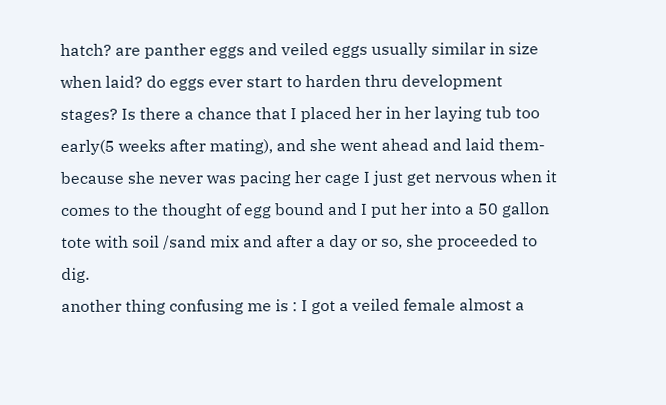hatch? are panther eggs and veiled eggs usually similar in size when laid? do eggs ever start to harden thru development stages? Is there a chance that I placed her in her laying tub too early(5 weeks after mating), and she went ahead and laid them- because she never was pacing her cage I just get nervous when it comes to the thought of egg bound and I put her into a 50 gallon tote with soil /sand mix and after a day or so, she proceeded to dig.
another thing confusing me is : I got a veiled female almost a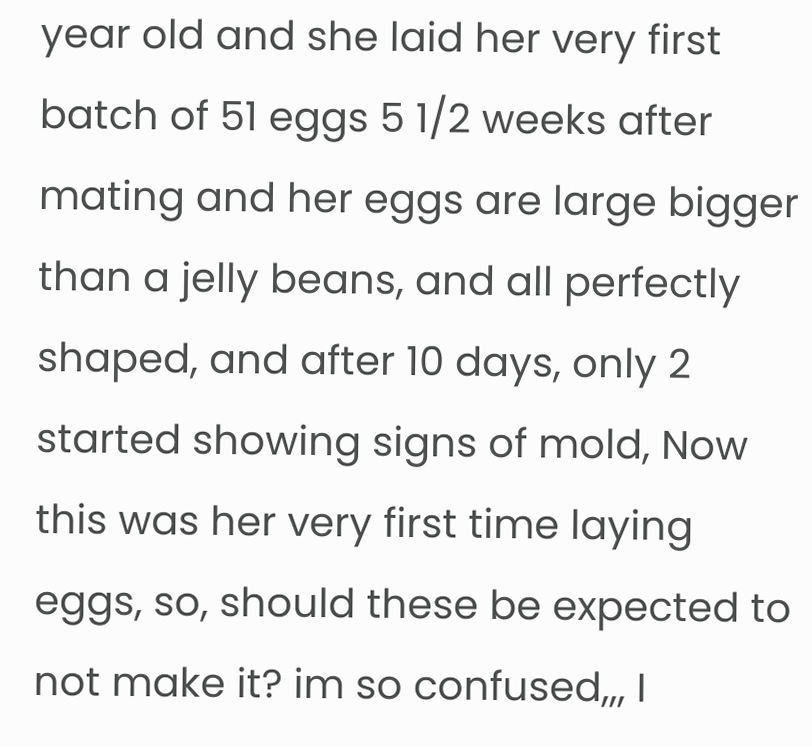year old and she laid her very first batch of 51 eggs 5 1/2 weeks after mating and her eggs are large bigger than a jelly beans, and all perfectly shaped, and after 10 days, only 2 started showing signs of mold, Now this was her very first time laying eggs, so, should these be expected to not make it? im so confused,,, I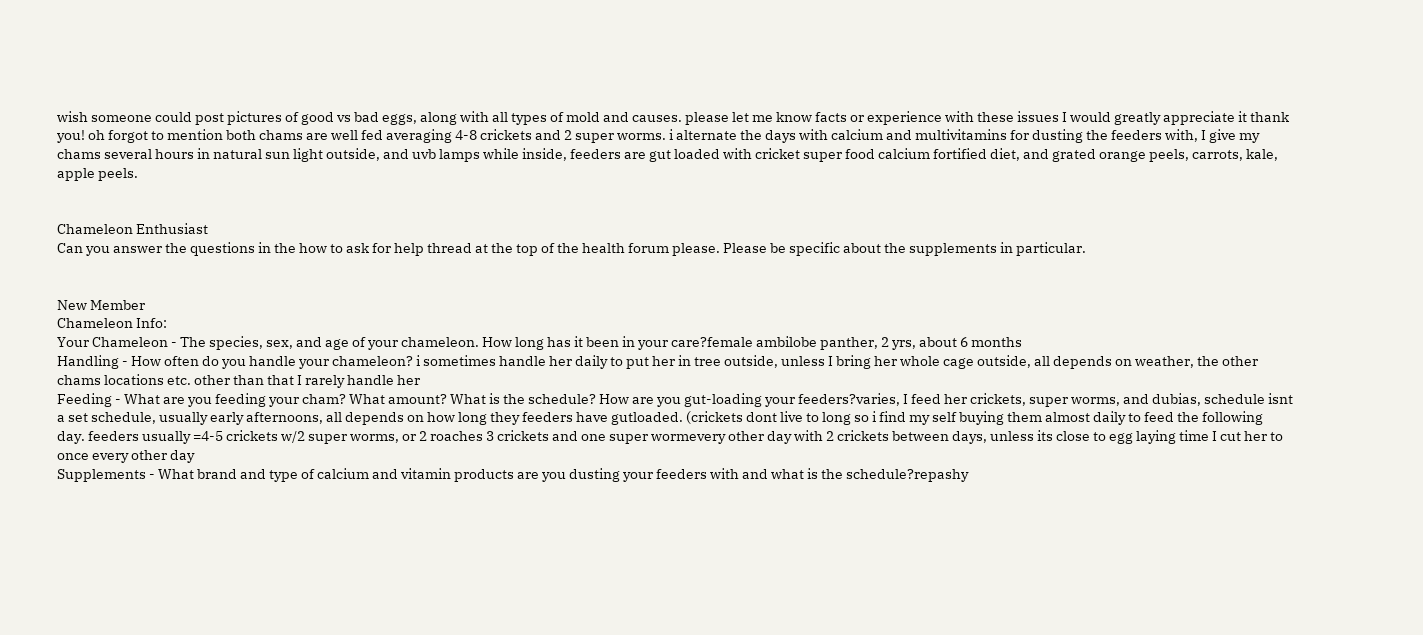wish someone could post pictures of good vs bad eggs, along with all types of mold and causes. please let me know facts or experience with these issues I would greatly appreciate it thank you! oh forgot to mention both chams are well fed averaging 4-8 crickets and 2 super worms. i alternate the days with calcium and multivitamins for dusting the feeders with, I give my chams several hours in natural sun light outside, and uvb lamps while inside, feeders are gut loaded with cricket super food calcium fortified diet, and grated orange peels, carrots, kale, apple peels.


Chameleon Enthusiast
Can you answer the questions in the how to ask for help thread at the top of the health forum please. Please be specific about the supplements in particular.


New Member
Chameleon Info:
Your Chameleon - The species, sex, and age of your chameleon. How long has it been in your care?female ambilobe panther, 2 yrs, about 6 months
Handling - How often do you handle your chameleon? i sometimes handle her daily to put her in tree outside, unless I bring her whole cage outside, all depends on weather, the other chams locations etc. other than that I rarely handle her
Feeding - What are you feeding your cham? What amount? What is the schedule? How are you gut-loading your feeders?varies, I feed her crickets, super worms, and dubias, schedule isnt a set schedule, usually early afternoons, all depends on how long they feeders have gutloaded. (crickets dont live to long so i find my self buying them almost daily to feed the following day. feeders usually =4-5 crickets w/2 super worms, or 2 roaches 3 crickets and one super wormevery other day with 2 crickets between days, unless its close to egg laying time I cut her to once every other day
Supplements - What brand and type of calcium and vitamin products are you dusting your feeders with and what is the schedule?repashy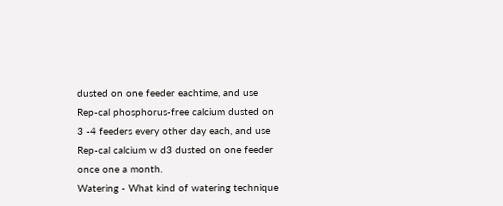dusted on one feeder eachtime, and use Rep-cal phosphorus-free calcium dusted on 3 -4 feeders every other day each, and use Rep-cal calcium w d3 dusted on one feeder once one a month.
Watering - What kind of watering technique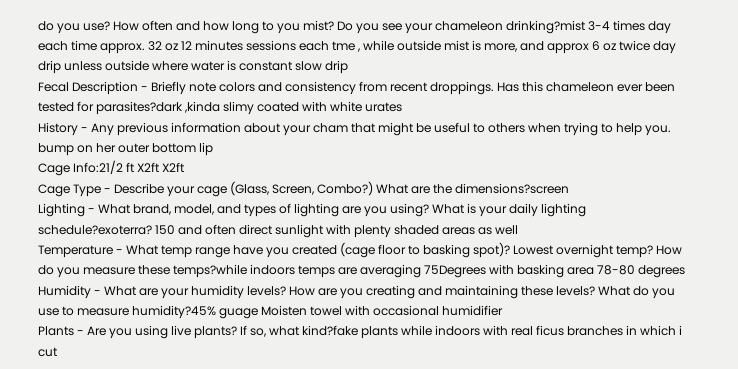do you use? How often and how long to you mist? Do you see your chameleon drinking?mist 3-4 times day each time approx. 32 oz 12 minutes sessions each tme , while outside mist is more, and approx 6 oz twice day drip unless outside where water is constant slow drip
Fecal Description - Briefly note colors and consistency from recent droppings. Has this chameleon ever been tested for parasites?dark ,kinda slimy coated with white urates
History - Any previous information about your cham that might be useful to others when trying to help you.
bump on her outer bottom lip
Cage Info:21/2 ft X2ft X2ft
Cage Type - Describe your cage (Glass, Screen, Combo?) What are the dimensions?screen
Lighting - What brand, model, and types of lighting are you using? What is your daily lighting schedule?exoterra? 150 and often direct sunlight with plenty shaded areas as well
Temperature - What temp range have you created (cage floor to basking spot)? Lowest overnight temp? How do you measure these temps?while indoors temps are averaging 75Degrees with basking area 78-80 degrees
Humidity - What are your humidity levels? How are you creating and maintaining these levels? What do you use to measure humidity?45% guage Moisten towel with occasional humidifier
Plants - Are you using live plants? If so, what kind?fake plants while indoors with real ficus branches in which i cut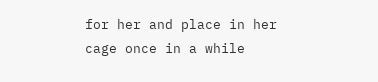for her and place in her cage once in a while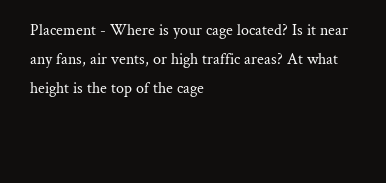Placement - Where is your cage located? Is it near any fans, air vents, or high traffic areas? At what height is the top of the cage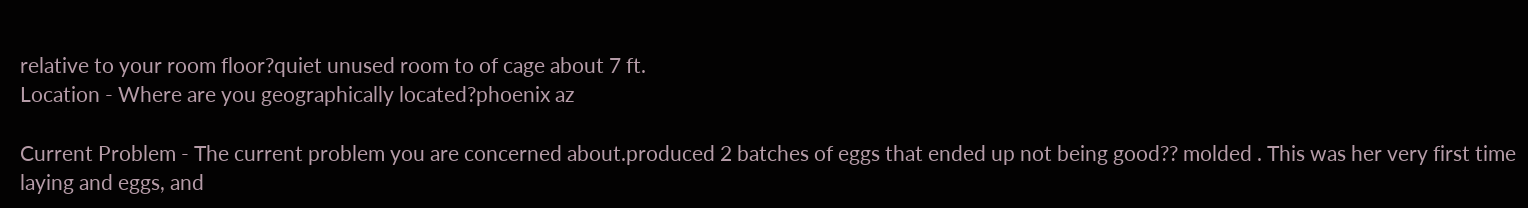relative to your room floor?quiet unused room to of cage about 7 ft.
Location - Where are you geographically located?phoenix az

Current Problem - The current problem you are concerned about.produced 2 batches of eggs that ended up not being good?? molded . This was her very first time laying and eggs, and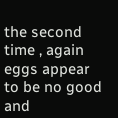the second time , again eggs appear to be no good and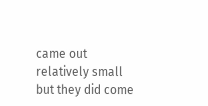came out relatively small but they did come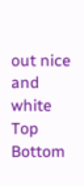out nice and white
Top Bottom